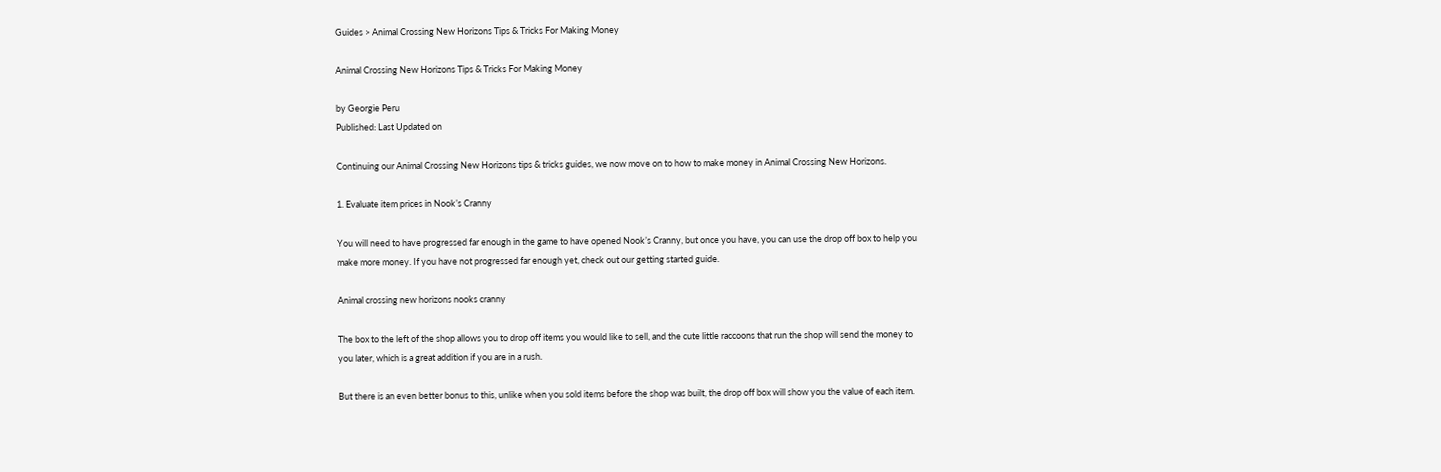Guides > Animal Crossing New Horizons Tips & Tricks For Making Money

Animal Crossing New Horizons Tips & Tricks For Making Money

by Georgie Peru
Published: Last Updated on

Continuing our Animal Crossing New Horizons tips & tricks guides, we now move on to how to make money in Animal Crossing New Horizons.

1. Evaluate item prices in Nook’s Cranny

You will need to have progressed far enough in the game to have opened Nook’s Cranny, but once you have, you can use the drop off box to help you make more money. If you have not progressed far enough yet, check out our getting started guide.

Animal crossing new horizons nooks cranny

The box to the left of the shop allows you to drop off items you would like to sell, and the cute little raccoons that run the shop will send the money to you later, which is a great addition if you are in a rush.

But there is an even better bonus to this, unlike when you sold items before the shop was built, the drop off box will show you the value of each item.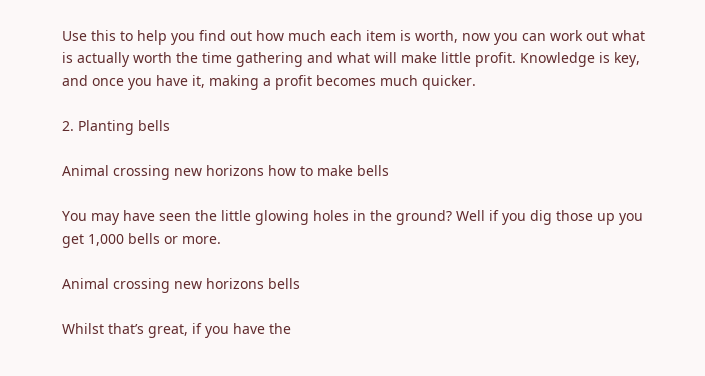Use this to help you find out how much each item is worth, now you can work out what is actually worth the time gathering and what will make little profit. Knowledge is key, and once you have it, making a profit becomes much quicker.

2. Planting bells

Animal crossing new horizons how to make bells

You may have seen the little glowing holes in the ground? Well if you dig those up you get 1,000 bells or more.

Animal crossing new horizons bells

Whilst that’s great, if you have the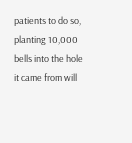patients to do so, planting 10,000 bells into the hole it came from will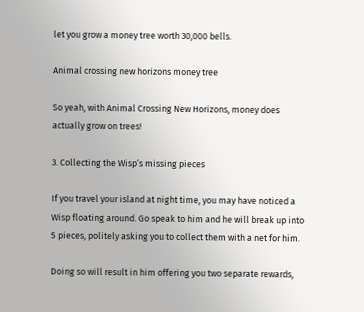let you grow a money tree worth 30,000 bells.

Animal crossing new horizons money tree

So yeah, with Animal Crossing New Horizons, money does actually grow on trees!

3. Collecting the Wisp’s missing pieces

If you travel your island at night time, you may have noticed a Wisp floating around. Go speak to him and he will break up into 5 pieces, politely asking you to collect them with a net for him.

Doing so will result in him offering you two separate rewards,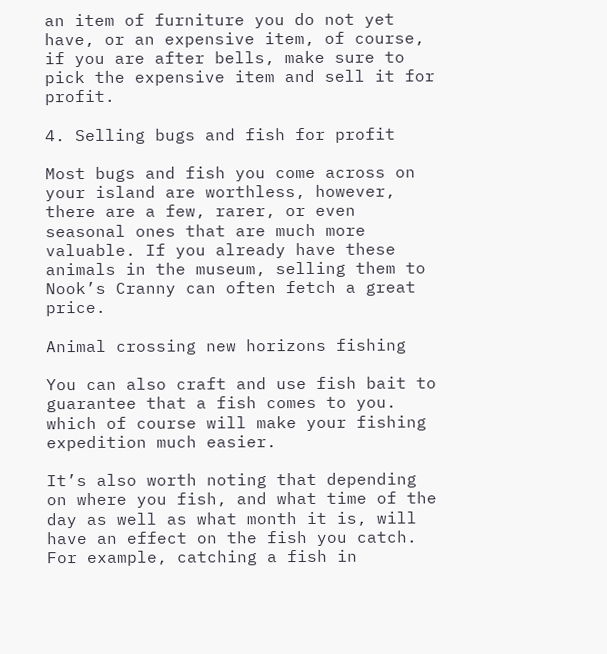an item of furniture you do not yet have, or an expensive item, of course, if you are after bells, make sure to pick the expensive item and sell it for profit.

4. Selling bugs and fish for profit

Most bugs and fish you come across on your island are worthless, however, there are a few, rarer, or even seasonal ones that are much more valuable. If you already have these animals in the museum, selling them to Nook’s Cranny can often fetch a great price.

Animal crossing new horizons fishing

You can also craft and use fish bait to guarantee that a fish comes to you. which of course will make your fishing expedition much easier.

It’s also worth noting that depending on where you fish, and what time of the day as well as what month it is, will have an effect on the fish you catch. For example, catching a fish in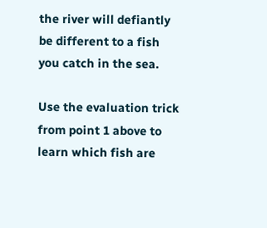the river will defiantly be different to a fish you catch in the sea.

Use the evaluation trick from point 1 above to learn which fish are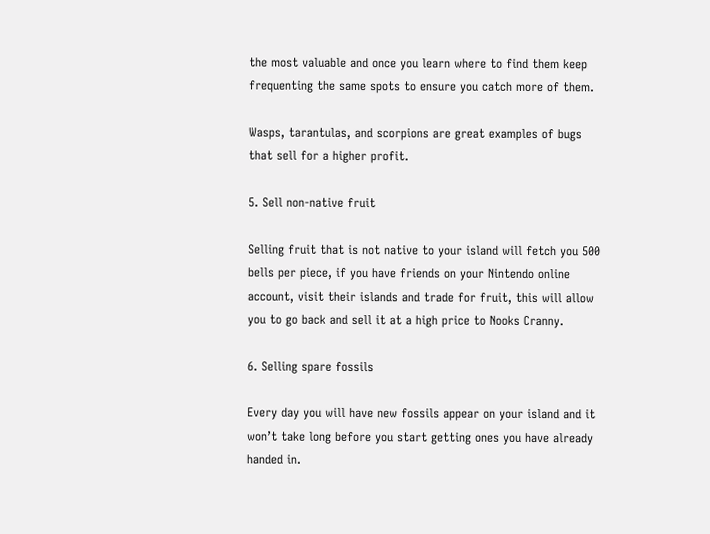the most valuable and once you learn where to find them keep frequenting the same spots to ensure you catch more of them.

Wasps, tarantulas, and scorpions are great examples of bugs that sell for a higher profit.

5. Sell non-native fruit

Selling fruit that is not native to your island will fetch you 500 bells per piece, if you have friends on your Nintendo online account, visit their islands and trade for fruit, this will allow you to go back and sell it at a high price to Nooks Cranny.

6. Selling spare fossils

Every day you will have new fossils appear on your island and it won’t take long before you start getting ones you have already handed in.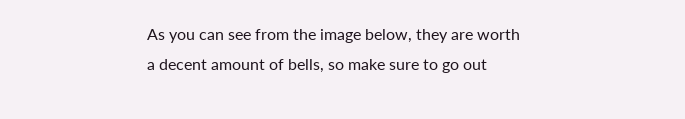As you can see from the image below, they are worth a decent amount of bells, so make sure to go out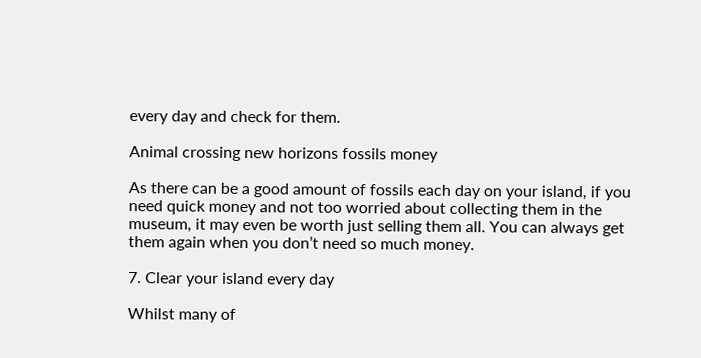every day and check for them.

Animal crossing new horizons fossils money

As there can be a good amount of fossils each day on your island, if you need quick money and not too worried about collecting them in the museum, it may even be worth just selling them all. You can always get them again when you don’t need so much money.

7. Clear your island every day

Whilst many of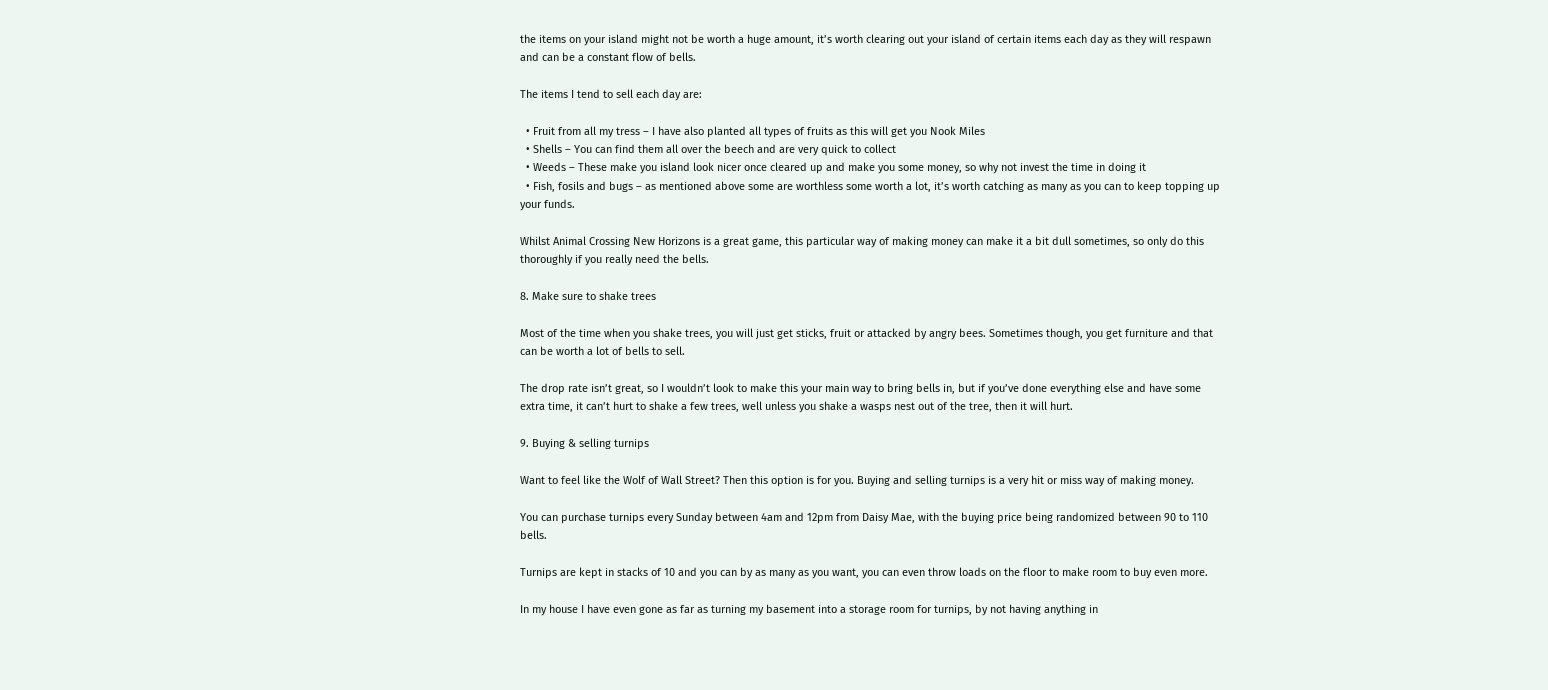the items on your island might not be worth a huge amount, it’s worth clearing out your island of certain items each day as they will respawn and can be a constant flow of bells.

The items I tend to sell each day are:

  • Fruit from all my tress – I have also planted all types of fruits as this will get you Nook Miles
  • Shells – You can find them all over the beech and are very quick to collect
  • Weeds – These make you island look nicer once cleared up and make you some money, so why not invest the time in doing it
  • Fish, fosils and bugs – as mentioned above some are worthless some worth a lot, it’s worth catching as many as you can to keep topping up your funds.

Whilst Animal Crossing New Horizons is a great game, this particular way of making money can make it a bit dull sometimes, so only do this thoroughly if you really need the bells.

8. Make sure to shake trees

Most of the time when you shake trees, you will just get sticks, fruit or attacked by angry bees. Sometimes though, you get furniture and that can be worth a lot of bells to sell.

The drop rate isn’t great, so I wouldn’t look to make this your main way to bring bells in, but if you’ve done everything else and have some extra time, it can’t hurt to shake a few trees, well unless you shake a wasps nest out of the tree, then it will hurt.

9. Buying & selling turnips

Want to feel like the Wolf of Wall Street? Then this option is for you. Buying and selling turnips is a very hit or miss way of making money.

You can purchase turnips every Sunday between 4am and 12pm from Daisy Mae, with the buying price being randomized between 90 to 110 bells.

Turnips are kept in stacks of 10 and you can by as many as you want, you can even throw loads on the floor to make room to buy even more.

In my house I have even gone as far as turning my basement into a storage room for turnips, by not having anything in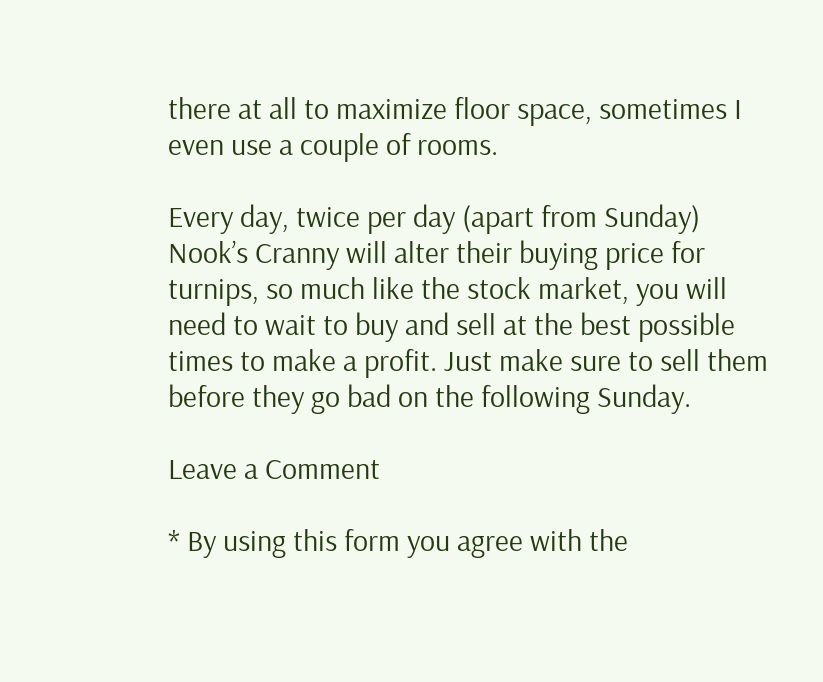there at all to maximize floor space, sometimes I even use a couple of rooms.

Every day, twice per day (apart from Sunday) Nook’s Cranny will alter their buying price for turnips, so much like the stock market, you will need to wait to buy and sell at the best possible times to make a profit. Just make sure to sell them before they go bad on the following Sunday.

Leave a Comment

* By using this form you agree with the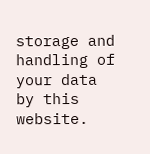storage and handling of your data by this website.